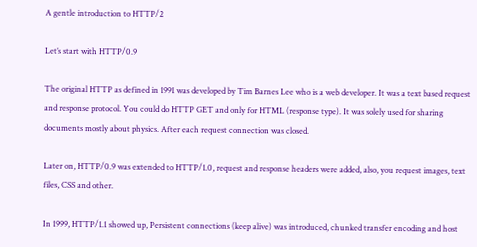A gentle introduction to HTTP/2

Let’s start with HTTP/0.9

The original HTTP as defined in 1991 was developed by Tim Barnes Lee who is a web developer. It was a text based request and response protocol. You could do HTTP GET and only for HTML (response type). It was solely used for sharing documents mostly about physics. After each request connection was closed.

Later on, HTTP/0.9 was extended to HTTP/1.0, request and response headers were added, also, you request images, text files, CSS and other.

In 1999, HTTP/1.1 showed up, Persistent connections (keep alive) was introduced, chunked transfer encoding and host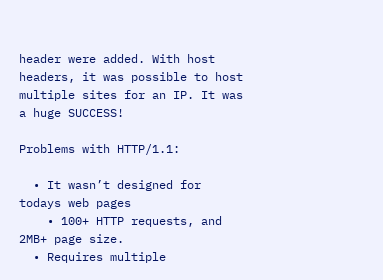header were added. With host headers, it was possible to host multiple sites for an IP. It was a huge SUCCESS!

Problems with HTTP/1.1:

  • It wasn’t designed for todays web pages
    • 100+ HTTP requests, and 2MB+ page size.
  • Requires multiple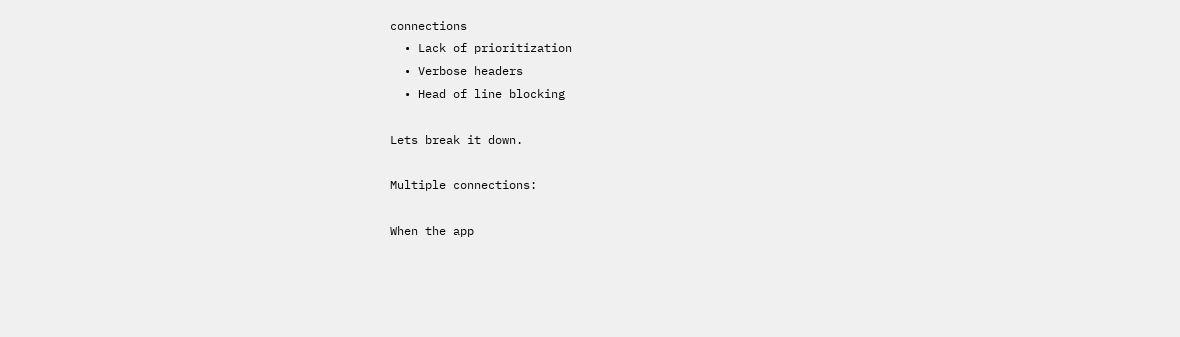connections
  • Lack of prioritization
  • Verbose headers
  • Head of line blocking

Lets break it down.

Multiple connections:

When the app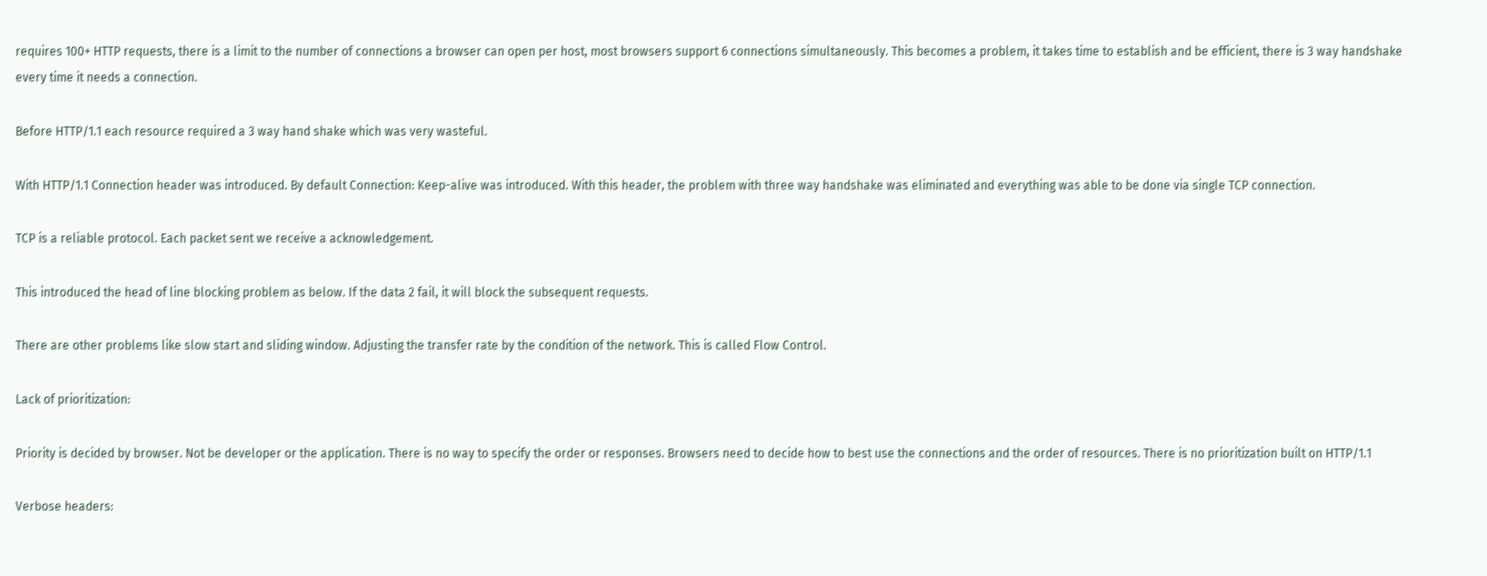requires 100+ HTTP requests, there is a limit to the number of connections a browser can open per host, most browsers support 6 connections simultaneously. This becomes a problem, it takes time to establish and be efficient, there is 3 way handshake every time it needs a connection.

Before HTTP/1.1 each resource required a 3 way hand shake which was very wasteful.

With HTTP/1.1 Connection header was introduced. By default Connection: Keep-alive was introduced. With this header, the problem with three way handshake was eliminated and everything was able to be done via single TCP connection.

TCP is a reliable protocol. Each packet sent we receive a acknowledgement.

This introduced the head of line blocking problem as below. If the data 2 fail, it will block the subsequent requests.

There are other problems like slow start and sliding window. Adjusting the transfer rate by the condition of the network. This is called Flow Control.

Lack of prioritization:

Priority is decided by browser. Not be developer or the application. There is no way to specify the order or responses. Browsers need to decide how to best use the connections and the order of resources. There is no prioritization built on HTTP/1.1

Verbose headers: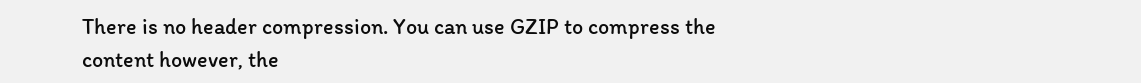There is no header compression. You can use GZIP to compress the content however, the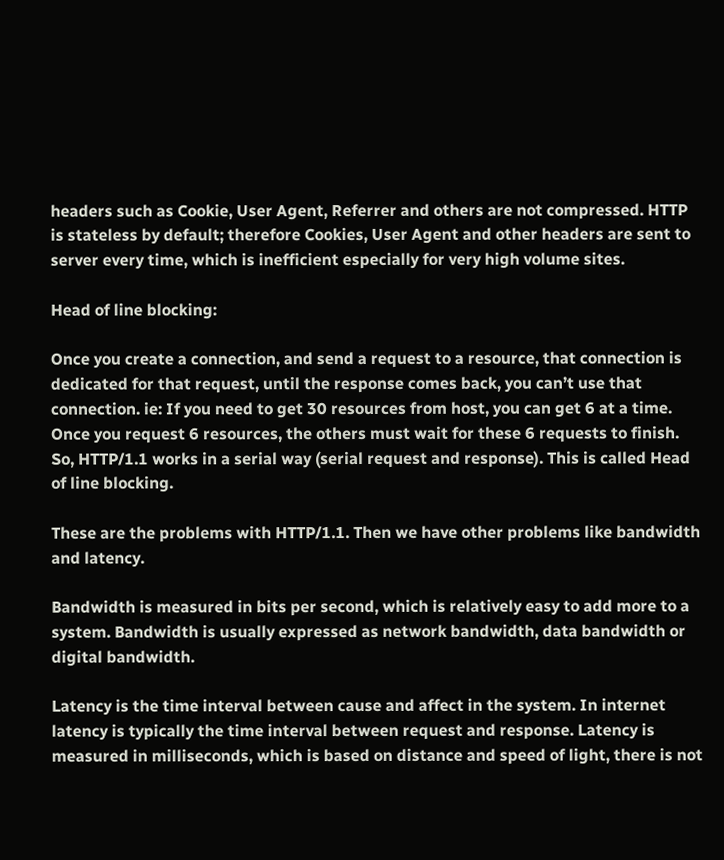headers such as Cookie, User Agent, Referrer and others are not compressed. HTTP is stateless by default; therefore Cookies, User Agent and other headers are sent to server every time, which is inefficient especially for very high volume sites.

Head of line blocking:

Once you create a connection, and send a request to a resource, that connection is dedicated for that request, until the response comes back, you can’t use that connection. ie: If you need to get 30 resources from host, you can get 6 at a time. Once you request 6 resources, the others must wait for these 6 requests to finish. So, HTTP/1.1 works in a serial way (serial request and response). This is called Head of line blocking.

These are the problems with HTTP/1.1. Then we have other problems like bandwidth and latency.

Bandwidth is measured in bits per second, which is relatively easy to add more to a system. Bandwidth is usually expressed as network bandwidth, data bandwidth or digital bandwidth.

Latency is the time interval between cause and affect in the system. In internet latency is typically the time interval between request and response. Latency is measured in milliseconds, which is based on distance and speed of light, there is not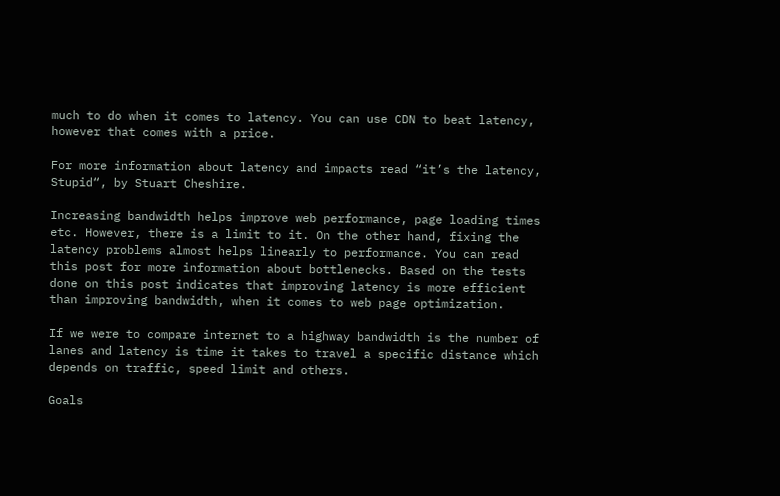much to do when it comes to latency. You can use CDN to beat latency, however that comes with a price.

For more information about latency and impacts read “it’s the latency, Stupid“, by Stuart Cheshire.

Increasing bandwidth helps improve web performance, page loading times etc. However, there is a limit to it. On the other hand, fixing the latency problems almost helps linearly to performance. You can read this post for more information about bottlenecks. Based on the tests done on this post indicates that improving latency is more efficient than improving bandwidth, when it comes to web page optimization.

If we were to compare internet to a highway bandwidth is the number of lanes and latency is time it takes to travel a specific distance which depends on traffic, speed limit and others.

Goals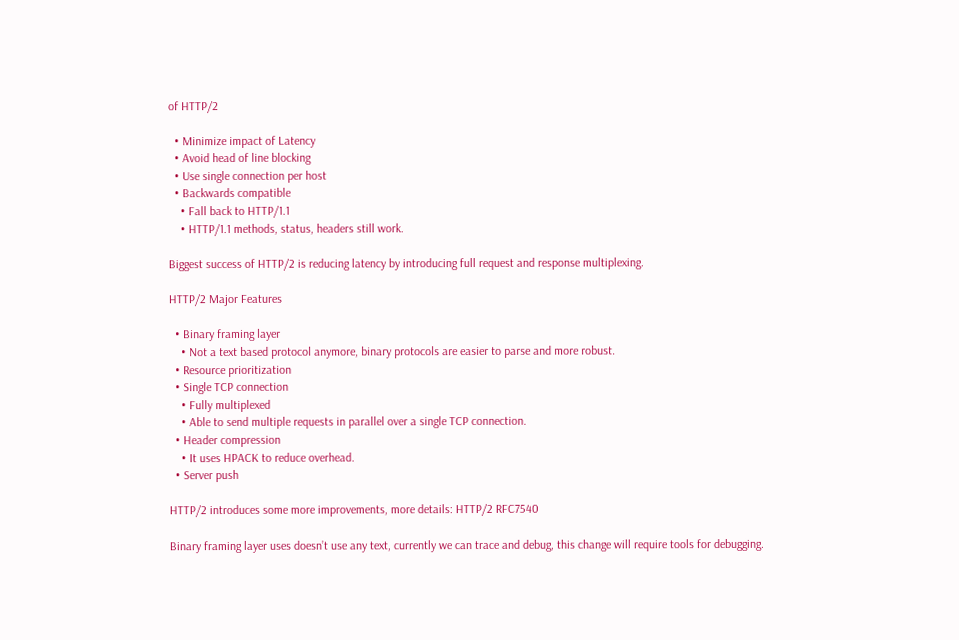of HTTP/2

  • Minimize impact of Latency
  • Avoid head of line blocking
  • Use single connection per host
  • Backwards compatible
    • Fall back to HTTP/1.1
    • HTTP/1.1 methods, status, headers still work.

Biggest success of HTTP/2 is reducing latency by introducing full request and response multiplexing.

HTTP/2 Major Features

  • Binary framing layer
    • Not a text based protocol anymore, binary protocols are easier to parse and more robust.
  • Resource prioritization
  • Single TCP connection
    • Fully multiplexed
    • Able to send multiple requests in parallel over a single TCP connection.
  • Header compression
    • It uses HPACK to reduce overhead.
  • Server push

HTTP/2 introduces some more improvements, more details: HTTP/2 RFC7540

Binary framing layer uses doesn’t use any text, currently we can trace and debug, this change will require tools for debugging.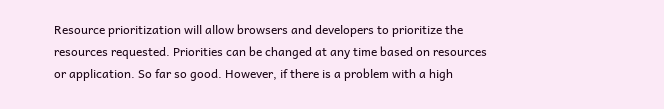Resource prioritization will allow browsers and developers to prioritize the resources requested. Priorities can be changed at any time based on resources or application. So far so good. However, if there is a problem with a high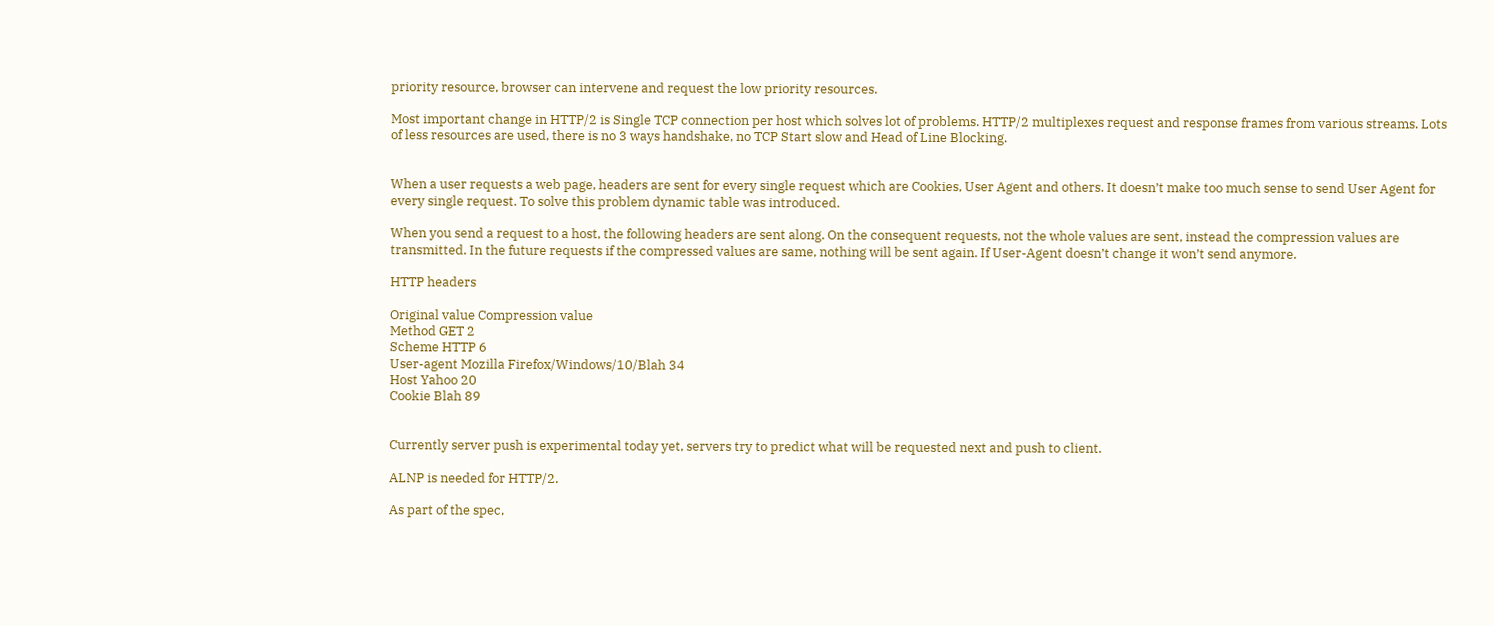priority resource, browser can intervene and request the low priority resources.

Most important change in HTTP/2 is Single TCP connection per host which solves lot of problems. HTTP/2 multiplexes request and response frames from various streams. Lots of less resources are used, there is no 3 ways handshake, no TCP Start slow and Head of Line Blocking.


When a user requests a web page, headers are sent for every single request which are Cookies, User Agent and others. It doesn’t make too much sense to send User Agent for every single request. To solve this problem dynamic table was introduced.

When you send a request to a host, the following headers are sent along. On the consequent requests, not the whole values are sent, instead the compression values are transmitted. In the future requests if the compressed values are same, nothing will be sent again. If User-Agent doesn’t change it won’t send anymore.

HTTP headers

Original value Compression value
Method GET 2
Scheme HTTP 6
User-agent Mozilla Firefox/Windows/10/Blah 34
Host Yahoo 20
Cookie Blah 89


Currently server push is experimental today yet, servers try to predict what will be requested next and push to client.

ALNP is needed for HTTP/2.

As part of the spec,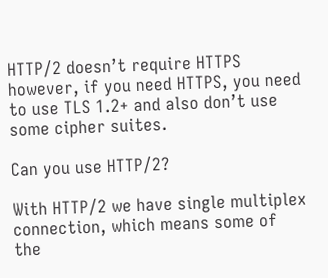HTTP/2 doesn’t require HTTPS however, if you need HTTPS, you need to use TLS 1.2+ and also don’t use some cipher suites.

Can you use HTTP/2?

With HTTP/2 we have single multiplex connection, which means some of the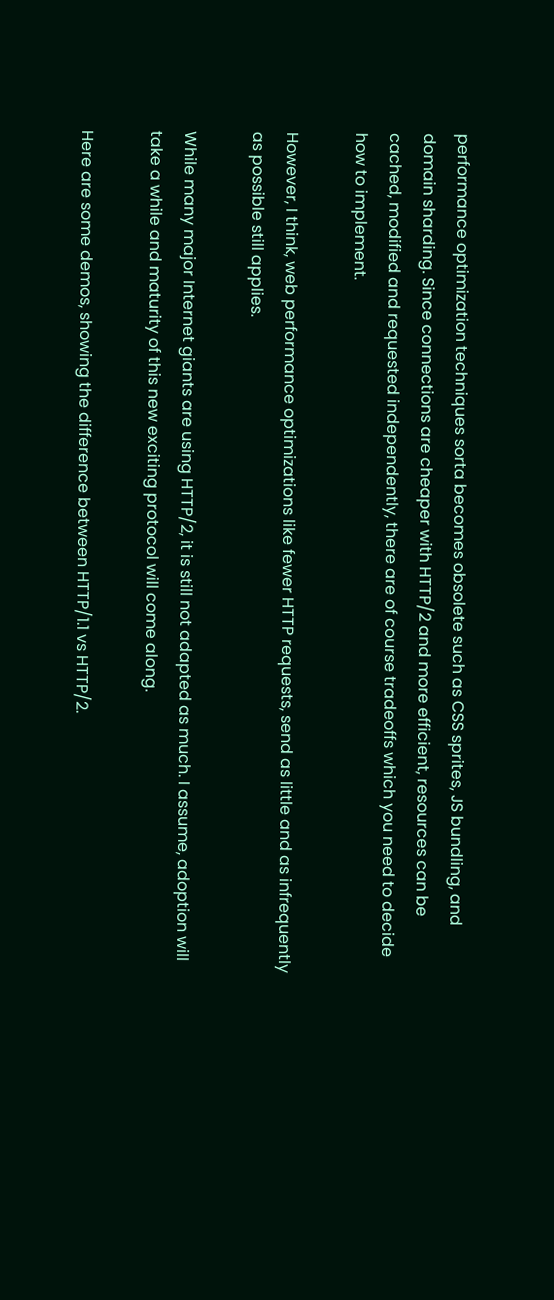performance optimization techniques sorta becomes obsolete such as CSS sprites, JS bundling, and domain sharding. Since connections are cheaper with HTTP/2 and more efficient, resources can be cached, modified and requested independently, there are of course tradeoffs which you need to decide how to implement.

However, I think, web performance optimizations like fewer HTTP requests, send as little and as infrequently as possible still applies.

While many major Internet giants are using HTTP/2, it is still not adapted as much. I assume, adoption will take a while and maturity of this new exciting protocol will come along.

Here are some demos, showing the difference between HTTP/1.1 vs HTTP/2.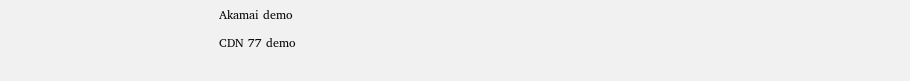Akamai demo

CDN 77 demo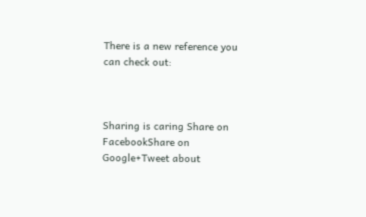There is a new reference you can check out:



Sharing is caring Share on FacebookShare on Google+Tweet about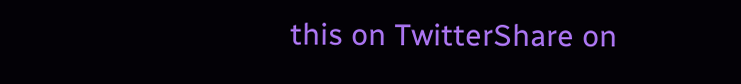this on TwitterShare on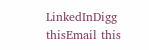LinkedInDigg thisEmail this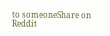to someoneShare on Reddit